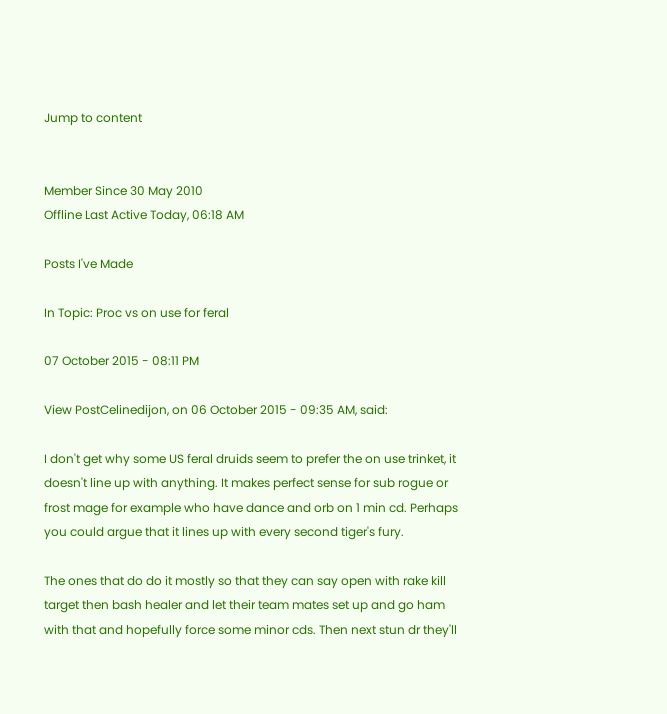Jump to content


Member Since 30 May 2010
Offline Last Active Today, 06:18 AM

Posts I've Made

In Topic: Proc vs on use for feral

07 October 2015 - 08:11 PM

View PostCelinedijon, on 06 October 2015 - 09:35 AM, said:

I don't get why some US feral druids seem to prefer the on use trinket, it doesn't line up with anything. It makes perfect sense for sub rogue or frost mage for example who have dance and orb on 1 min cd. Perhaps you could argue that it lines up with every second tiger's fury.

The ones that do do it mostly so that they can say open with rake kill target then bash healer and let their team mates set up and go ham with that and hopefully force some minor cds. Then next stun dr they'll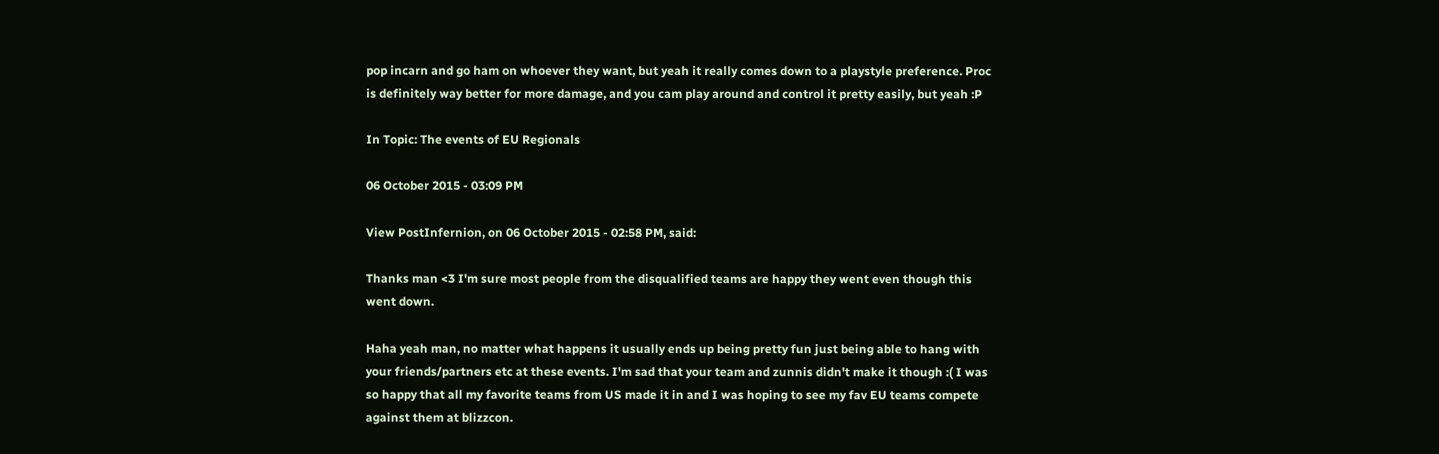pop incarn and go ham on whoever they want, but yeah it really comes down to a playstyle preference. Proc is definitely way better for more damage, and you cam play around and control it pretty easily, but yeah :P

In Topic: The events of EU Regionals

06 October 2015 - 03:09 PM

View PostInfernion, on 06 October 2015 - 02:58 PM, said:

Thanks man <3 I'm sure most people from the disqualified teams are happy they went even though this went down.

Haha yeah man, no matter what happens it usually ends up being pretty fun just being able to hang with your friends/partners etc at these events. I'm sad that your team and zunnis didn't make it though :( I was so happy that all my favorite teams from US made it in and I was hoping to see my fav EU teams compete against them at blizzcon.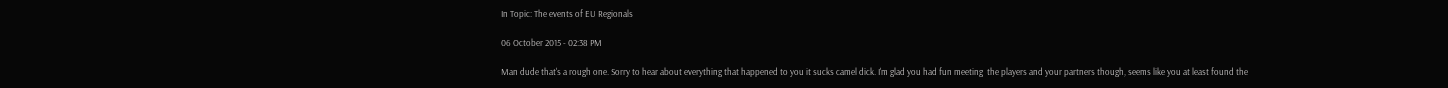In Topic: The events of EU Regionals

06 October 2015 - 02:38 PM

Man dude that's a rough one. Sorry to hear about everything that happened to you it sucks camel dick. I'm glad you had fun meeting  the players and your partners though, seems like you at least found the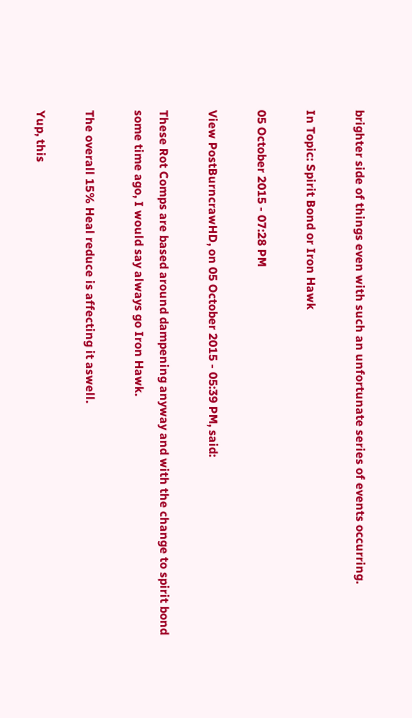brighter side of things even with such an unfortunate series of events occurring.

In Topic: Spirit Bond or Iron Hawk

05 October 2015 - 07:28 PM

View PostBurncrawHD, on 05 October 2015 - 05:39 PM, said:

These Rot Comps are based around dampening anyway and with the change to spirit bond some time ago, I would say always go Iron Hawk.

The overall 15% Heal reduce is affecting it aswell.

Yup, this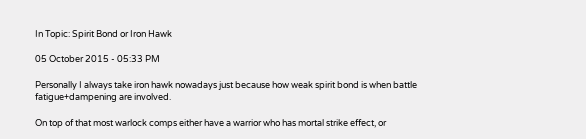In Topic: Spirit Bond or Iron Hawk

05 October 2015 - 05:33 PM

Personally I always take iron hawk nowadays just because how weak spirit bond is when battle fatigue+dampening are involved.

On top of that most warlock comps either have a warrior who has mortal strike effect, or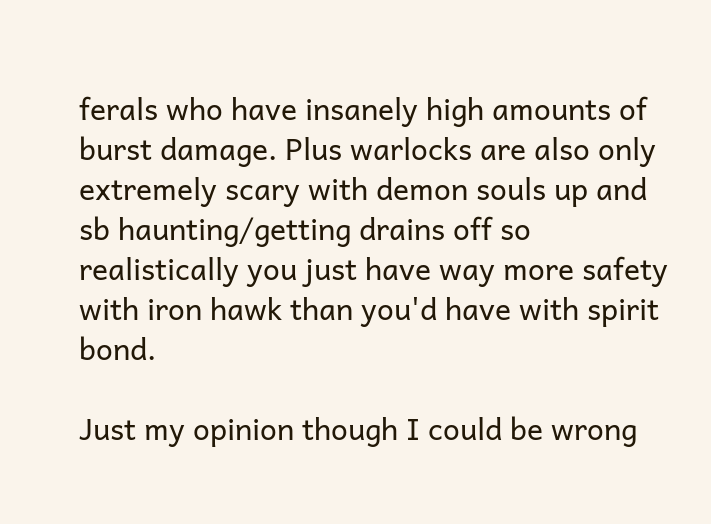ferals who have insanely high amounts of burst damage. Plus warlocks are also only extremely scary with demon souls up and sb haunting/getting drains off so realistically you just have way more safety with iron hawk than you'd have with spirit bond.

Just my opinion though I could be wrong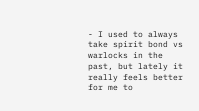- I used to always take spirit bond vs warlocks in the past, but lately it really feels better for me to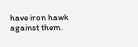have iron hawk against them.